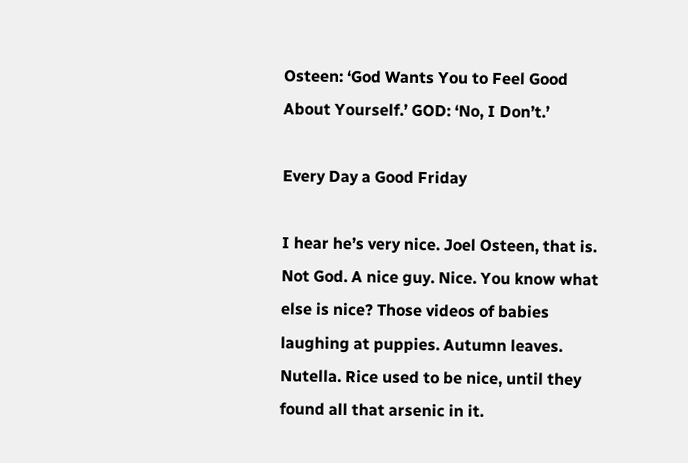Osteen: ‘God Wants You to Feel Good About Yourself.’ GOD: ‘No, I Don’t.’

Every Day a Good Friday

I hear he’s very nice. Joel Osteen, that is. Not God. A nice guy. Nice. You know what else is nice? Those videos of babies laughing at puppies. Autumn leaves. Nutella. Rice used to be nice, until they found all that arsenic in it.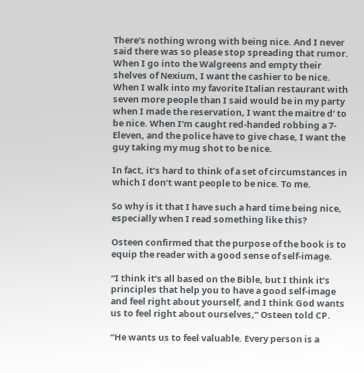There’s nothing wrong with being nice. And I never said there was so please stop spreading that rumor. When I go into the Walgreens and empty their shelves of Nexium, I want the cashier to be nice. When I walk into my favorite Italian restaurant with seven more people than I said would be in my party when I made the reservation, I want the maitre d’ to be nice. When I’m caught red-handed robbing a 7-Eleven, and the police have to give chase, I want the guy taking my mug shot to be nice.

In fact, it’s hard to think of a set of circumstances in which I don’t want people to be nice. To me.

So why is it that I have such a hard time being nice, especially when I read something like this?

Osteen confirmed that the purpose of the book is to equip the reader with a good sense of self-image.

“I think it’s all based on the Bible, but I think it’s principles that help you to have a good self-image and feel right about yourself, and I think God wants us to feel right about ourselves,” Osteen told CP.

“He wants us to feel valuable. Every person is a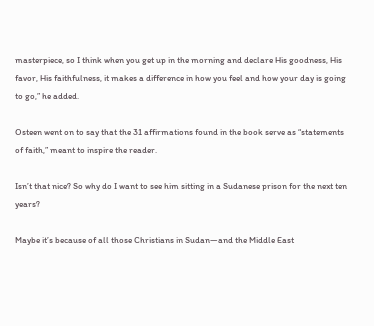masterpiece, so I think when you get up in the morning and declare His goodness, His favor, His faithfulness, it makes a difference in how you feel and how your day is going to go,” he added.

Osteen went on to say that the 31 affirmations found in the book serve as “statements of faith,” meant to inspire the reader.

Isn’t that nice? So why do I want to see him sitting in a Sudanese prison for the next ten years?

Maybe it’s because of all those Christians in Sudan—and the Middle East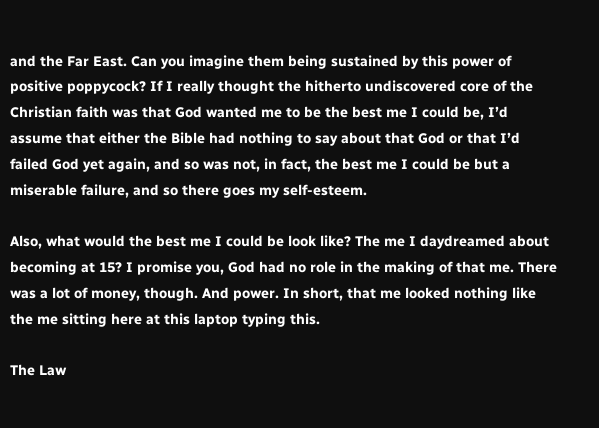and the Far East. Can you imagine them being sustained by this power of positive poppycock? If I really thought the hitherto undiscovered core of the Christian faith was that God wanted me to be the best me I could be, I’d assume that either the Bible had nothing to say about that God or that I’d failed God yet again, and so was not, in fact, the best me I could be but a miserable failure, and so there goes my self-esteem.

Also, what would the best me I could be look like? The me I daydreamed about becoming at 15? I promise you, God had no role in the making of that me. There was a lot of money, though. And power. In short, that me looked nothing like the me sitting here at this laptop typing this.

The Law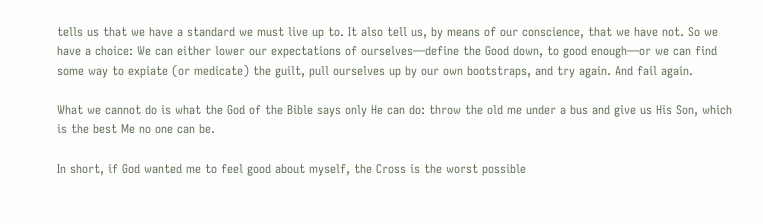tells us that we have a standard we must live up to. It also tell us, by means of our conscience, that we have not. So we have a choice: We can either lower our expectations of ourselves—define the Good down, to good enough—or we can find some way to expiate (or medicate) the guilt, pull ourselves up by our own bootstraps, and try again. And fail again.

What we cannot do is what the God of the Bible says only He can do: throw the old me under a bus and give us His Son, which is the best Me no one can be.

In short, if God wanted me to feel good about myself, the Cross is the worst possible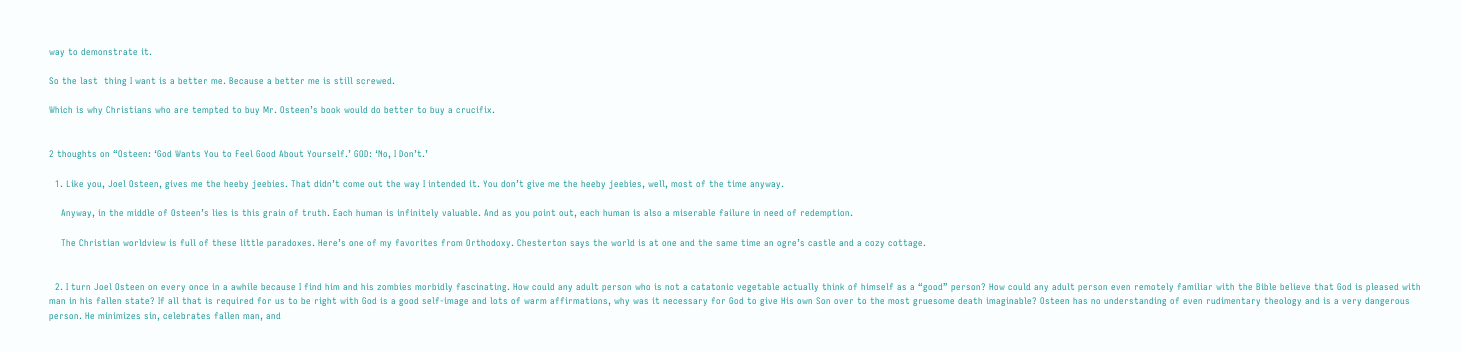way to demonstrate it.

So the last  thing I want is a better me. Because a better me is still screwed.

Which is why Christians who are tempted to buy Mr. Osteen’s book would do better to buy a crucifix.


2 thoughts on “Osteen: ‘God Wants You to Feel Good About Yourself.’ GOD: ‘No, I Don’t.’

  1. Like you, Joel Osteen, gives me the heeby jeebies. That didn’t come out the way I intended it. You don’t give me the heeby jeebies, well, most of the time anyway.

    Anyway, in the middle of Osteen’s lies is this grain of truth. Each human is infinitely valuable. And as you point out, each human is also a miserable failure in need of redemption.

    The Christian worldview is full of these little paradoxes. Here’s one of my favorites from Orthodoxy. Chesterton says the world is at one and the same time an ogre’s castle and a cozy cottage.


  2. I turn Joel Osteen on every once in a awhile because I find him and his zombies morbidly fascinating. How could any adult person who is not a catatonic vegetable actually think of himself as a “good” person? How could any adult person even remotely familiar with the Bible believe that God is pleased with man in his fallen state? If all that is required for us to be right with God is a good self-image and lots of warm affirmations, why was it necessary for God to give His own Son over to the most gruesome death imaginable? Osteen has no understanding of even rudimentary theology and is a very dangerous person. He minimizes sin, celebrates fallen man, and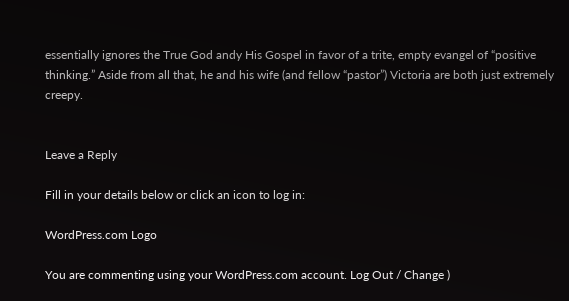essentially ignores the True God andy His Gospel in favor of a trite, empty evangel of “positive thinking.” Aside from all that, he and his wife (and fellow “pastor”) Victoria are both just extremely creepy.


Leave a Reply

Fill in your details below or click an icon to log in:

WordPress.com Logo

You are commenting using your WordPress.com account. Log Out / Change )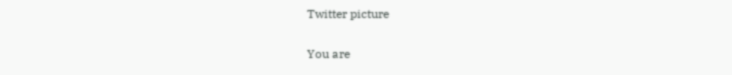Twitter picture

You are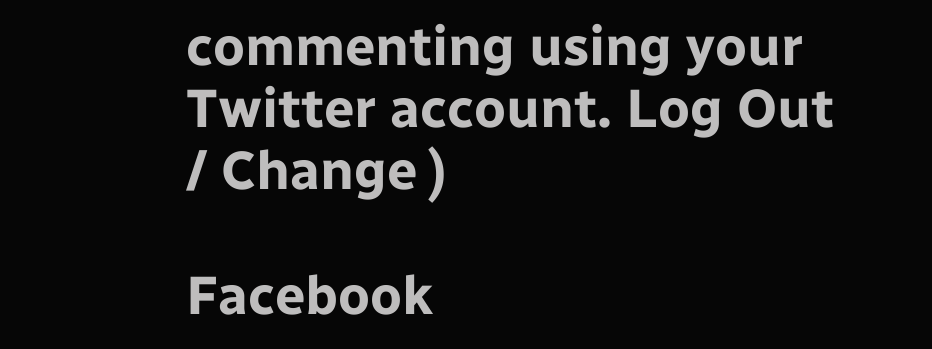commenting using your Twitter account. Log Out / Change )

Facebook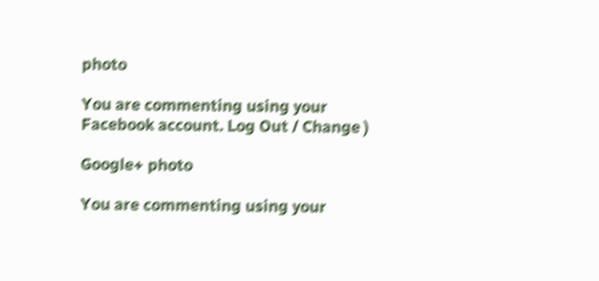photo

You are commenting using your Facebook account. Log Out / Change )

Google+ photo

You are commenting using your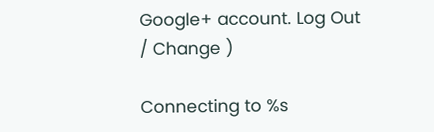Google+ account. Log Out / Change )

Connecting to %s